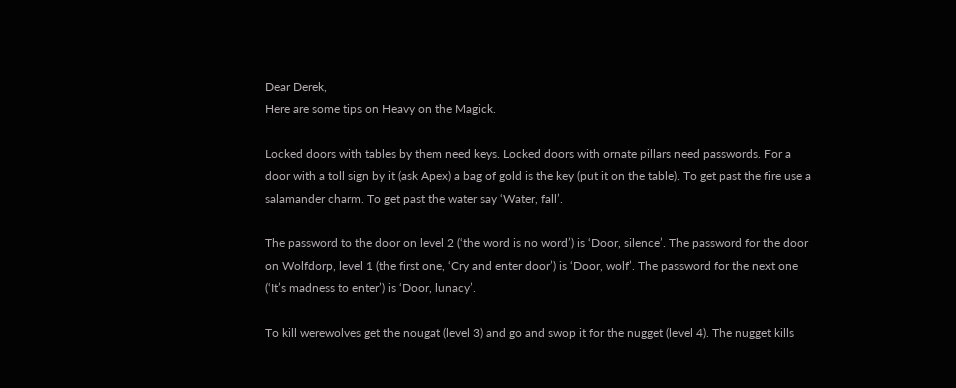Dear Derek,
Here are some tips on Heavy on the Magick.

Locked doors with tables by them need keys. Locked doors with ornate pillars need passwords. For a door with a toll sign by it (ask Apex) a bag of gold is the key (put it on the table). To get past the fire use a salamander charm. To get past the water say ‘Water, fall’.

The password to the door on level 2 (‘the word is no word’) is ‘Door, silence’. The password for the door on Wolfdorp, level 1 (the first one, ‘Cry and enter door’) is ‘Door, wolf’. The password for the next one (‘It’s madness to enter’) is ‘Door, lunacy’.

To kill werewolves get the nougat (level 3) and go and swop it for the nugget (level 4). The nugget kills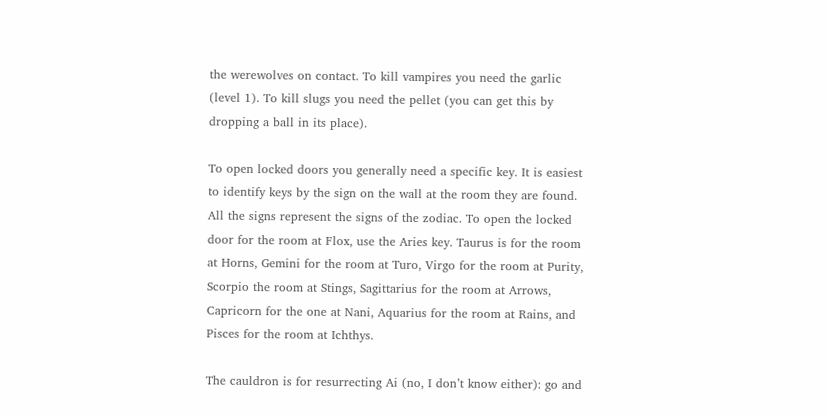the werewolves on contact. To kill vampires you need the garlic (level 1). To kill slugs you need the pellet (you can get this by dropping a ball in its place).

To open locked doors you generally need a specific key. It is easiest to identify keys by the sign on the wall at the room they are found. All the signs represent the signs of the zodiac. To open the locked door for the room at Flox, use the Aries key. Taurus is for the room at Horns, Gemini for the room at Turo, Virgo for the room at Purity, Scorpio the room at Stings, Sagittarius for the room at Arrows, Capricorn for the one at Nani, Aquarius for the room at Rains, and Pisces for the room at Ichthys.

The cauldron is for resurrecting Ai (no, I don’t know either): go and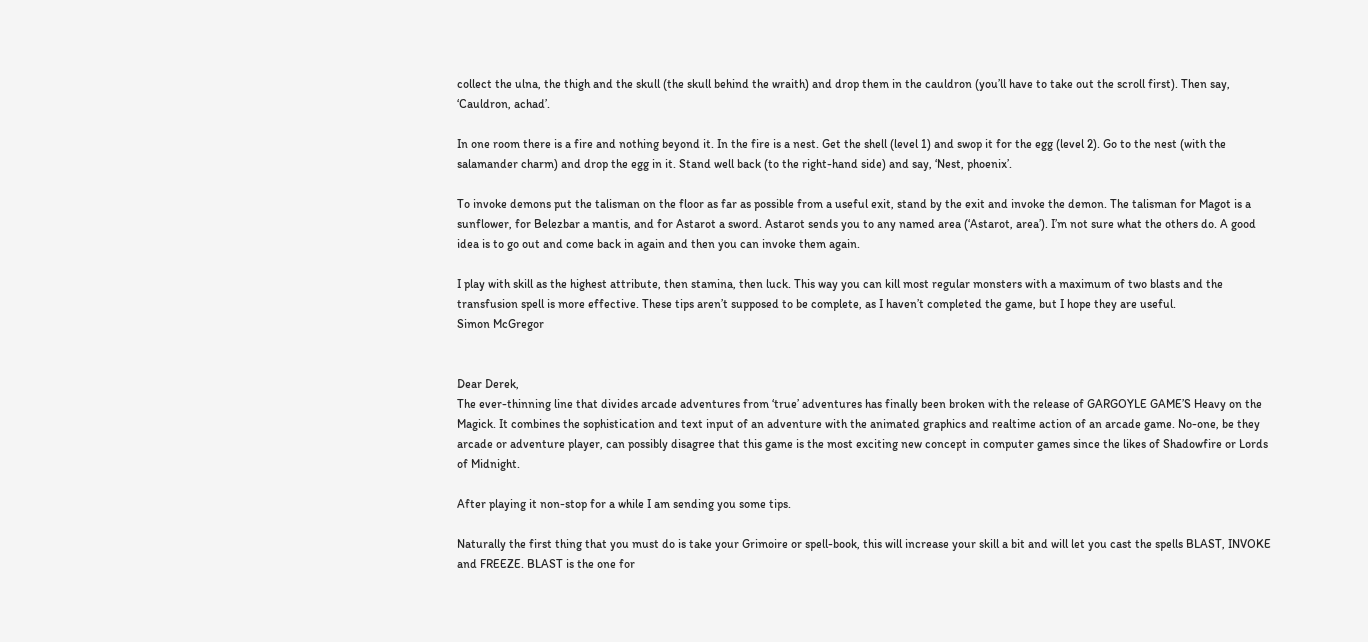collect the ulna, the thigh and the skull (the skull behind the wraith) and drop them in the cauldron (you’ll have to take out the scroll first). Then say, ‘Cauldron, achad’.

In one room there is a fire and nothing beyond it. In the fire is a nest. Get the shell (level 1) and swop it for the egg (level 2). Go to the nest (with the salamander charm) and drop the egg in it. Stand well back (to the right-hand side) and say, ‘Nest, phoenix’.

To invoke demons put the talisman on the floor as far as possible from a useful exit, stand by the exit and invoke the demon. The talisman for Magot is a sunflower, for Belezbar a mantis, and for Astarot a sword. Astarot sends you to any named area (‘Astarot, area’). I’m not sure what the others do. A good idea is to go out and come back in again and then you can invoke them again.

I play with skill as the highest attribute, then stamina, then luck. This way you can kill most regular monsters with a maximum of two blasts and the transfusion spell is more effective. These tips aren’t supposed to be complete, as I haven’t completed the game, but I hope they are useful.
Simon McGregor


Dear Derek,
The ever-thinning line that divides arcade adventures from ‘true’ adventures has finally been broken with the release of GARGOYLE GAME’S Heavy on the Magick. It combines the sophistication and text input of an adventure with the animated graphics and realtime action of an arcade game. No-one, be they arcade or adventure player, can possibly disagree that this game is the most exciting new concept in computer games since the likes of Shadowfire or Lords of Midnight.

After playing it non-stop for a while I am sending you some tips.

Naturally the first thing that you must do is take your Grimoire or spell-book, this will increase your skill a bit and will let you cast the spells BLAST, INVOKE and FREEZE. BLAST is the one for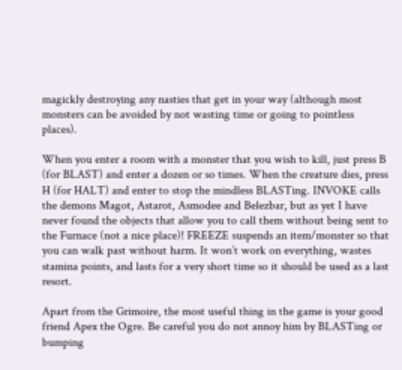magickly destroying any nasties that get in your way (although most monsters can be avoided by not wasting time or going to pointless places).

When you enter a room with a monster that you wish to kill, just press B (for BLAST) and enter a dozen or so times. When the creature dies, press H (for HALT) and enter to stop the mindless BLASTing. INVOKE calls the demons Magot, Astarot, Asmodee and Belezbar, but as yet I have never found the objects that allow you to call them without being sent to the Furnace (not a nice place)! FREEZE suspends an item/monster so that you can walk past without harm. It won’t work on everything, wastes stamina points, and lasts for a very short time so it should be used as a last resort.

Apart from the Grimoire, the most useful thing in the game is your good friend Apex the Ogre. Be careful you do not annoy him by BLASTing or bumping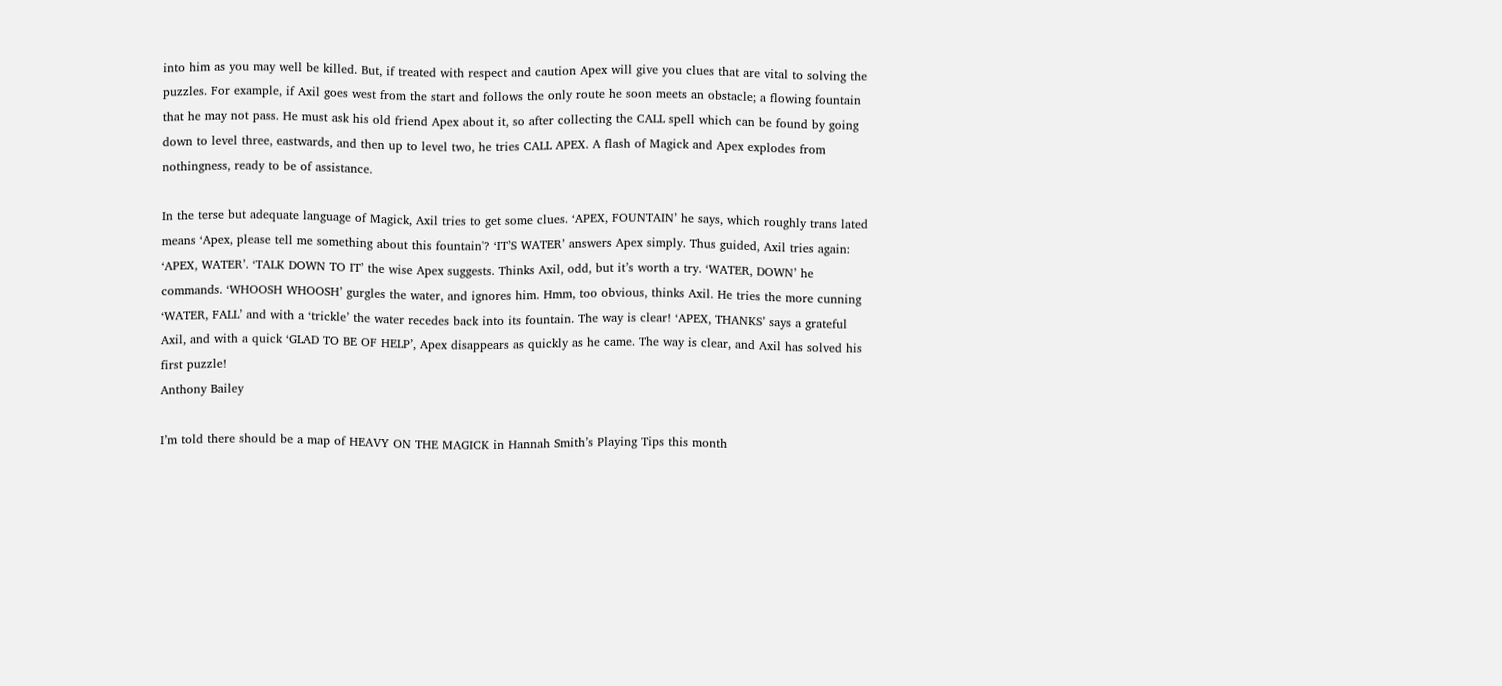into him as you may well be killed. But, if treated with respect and caution Apex will give you clues that are vital to solving the puzzles. For example, if Axil goes west from the start and follows the only route he soon meets an obstacle; a flowing fountain that he may not pass. He must ask his old friend Apex about it, so after collecting the CALL spell which can be found by going down to level three, eastwards, and then up to level two, he tries CALL APEX. A flash of Magick and Apex explodes from nothingness, ready to be of assistance.

In the terse but adequate language of Magick, Axil tries to get some clues. ‘APEX, FOUNTAIN’ he says, which roughly trans lated means ‘Apex, please tell me something about this fountain'? ‘IT’S WATER’ answers Apex simply. Thus guided, Axil tries again: ‘APEX, WATER’. ‘TALK DOWN TO IT’ the wise Apex suggests. Thinks Axil, odd, but it’s worth a try. ‘WATER, DOWN’ he commands. ‘WHOOSH WHOOSH’ gurgles the water, and ignores him. Hmm, too obvious, thinks Axil. He tries the more cunning ‘WATER, FALL’ and with a ‘trickle’ the water recedes back into its fountain. The way is clear! ‘APEX, THANKS’ says a grateful Axil, and with a quick ‘GLAD TO BE OF HELP’, Apex disappears as quickly as he came. The way is clear, and Axil has solved his first puzzle!
Anthony Bailey

I’m told there should be a map of HEAVY ON THE MAGICK in Hannah Smith’s Playing Tips this month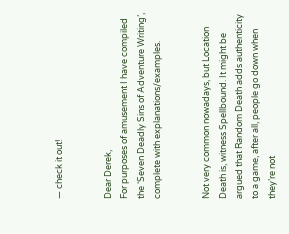— check it out!


Dear Derek,
For purposes of amusement I have compiled the ‘Seven Deadly Sins of Adventure Writing’, complete with explanations/examples.


Not very common nowadays, but Location Death is, witness Spellbound. It might be argued that Random Death adds authenticity to a game, after all, people go down when they’re not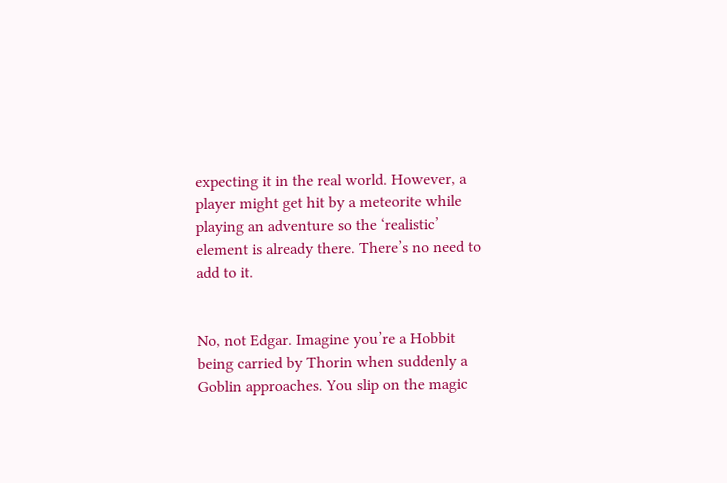expecting it in the real world. However, a player might get hit by a meteorite while playing an adventure so the ‘realistic’ element is already there. There’s no need to add to it.


No, not Edgar. Imagine you’re a Hobbit being carried by Thorin when suddenly a Goblin approaches. You slip on the magic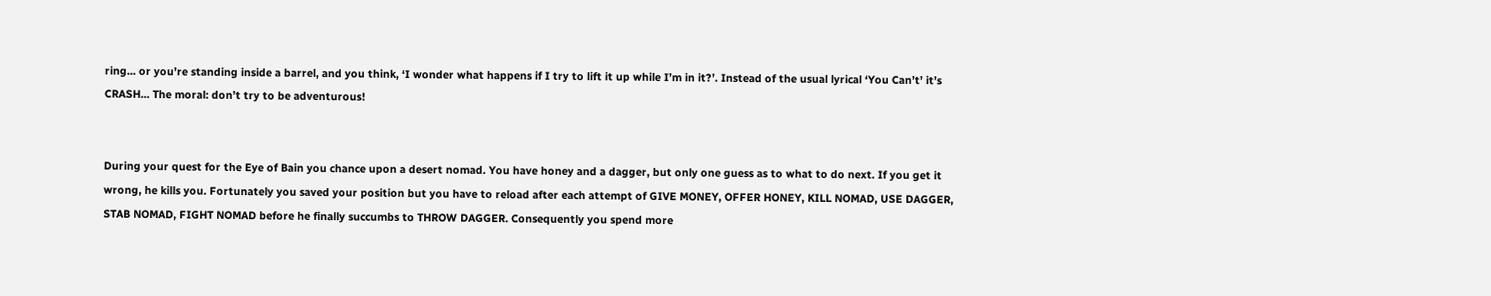ring... or you’re standing inside a barrel, and you think, ‘I wonder what happens if I try to lift it up while I’m in it?’. Instead of the usual lyrical ‘You Can’t’ it’s CRASH... The moral: don’t try to be adventurous!


During your quest for the Eye of Bain you chance upon a desert nomad. You have honey and a dagger, but only one guess as to what to do next. If you get it wrong, he kills you. Fortunately you saved your position but you have to reload after each attempt of GIVE MONEY, OFFER HONEY, KILL NOMAD, USE DAGGER, STAB NOMAD, FIGHT NOMAD before he finally succumbs to THROW DAGGER. Consequently you spend more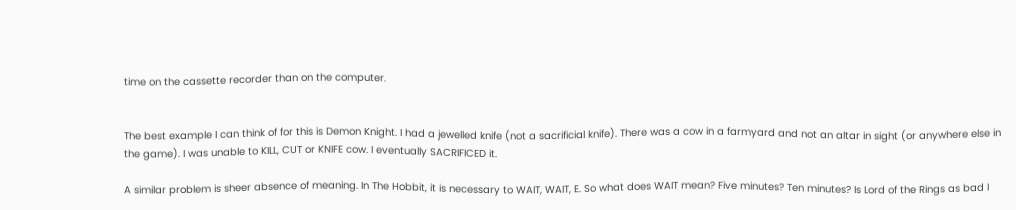time on the cassette recorder than on the computer.


The best example I can think of for this is Demon Knight. I had a jewelled knife (not a sacrificial knife). There was a cow in a farmyard and not an altar in sight (or anywhere else in the game). I was unable to KILL, CUT or KNIFE cow. I eventually SACRIFICED it.

A similar problem is sheer absence of meaning. In The Hobbit, it is necessary to WAIT, WAIT, E. So what does WAIT mean? Five minutes? Ten minutes? Is Lord of the Rings as bad I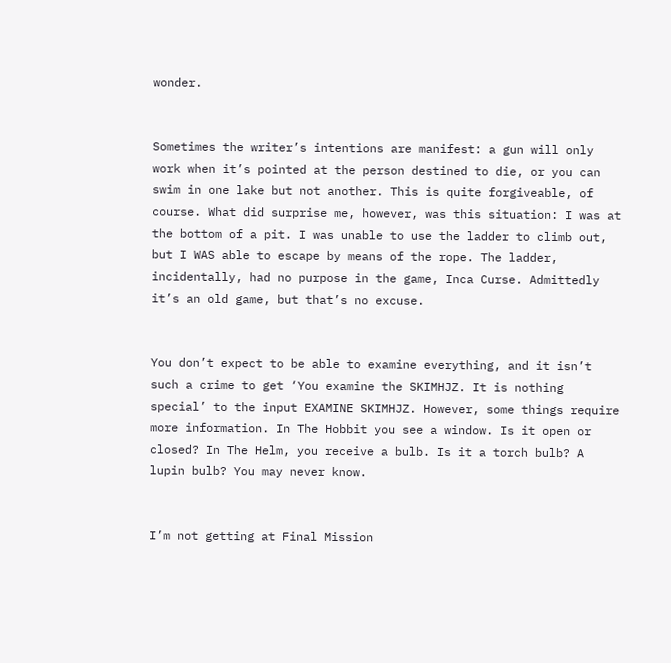wonder.


Sometimes the writer’s intentions are manifest: a gun will only work when it’s pointed at the person destined to die, or you can swim in one lake but not another. This is quite forgiveable, of course. What did surprise me, however, was this situation: I was at the bottom of a pit. I was unable to use the ladder to climb out, but I WAS able to escape by means of the rope. The ladder, incidentally, had no purpose in the game, Inca Curse. Admittedly it’s an old game, but that’s no excuse.


You don’t expect to be able to examine everything, and it isn’t such a crime to get ‘You examine the SKIMHJZ. It is nothing special’ to the input EXAMINE SKIMHJZ. However, some things require more information. In The Hobbit you see a window. Is it open or closed? In The Helm, you receive a bulb. Is it a torch bulb? A lupin bulb? You may never know.


I’m not getting at Final Mission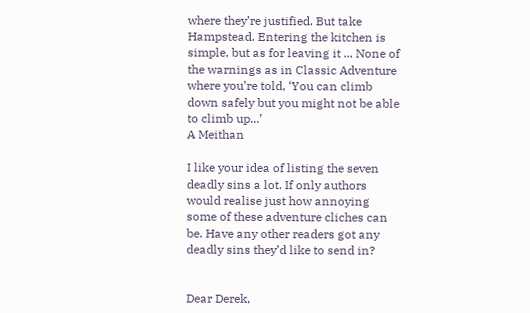where they’re justified. But take Hampstead. Entering the kitchen is simple, but as for leaving it ... None of the warnings as in Classic Adventure where you’re told, ‘You can climb down safely but you might not be able to climb up...’
A Meithan

I like your idea of listing the seven deadly sins a lot. If only authors would realise just how annoying some of these adventure cliches can be. Have any other readers got any deadly sins they’d like to send in?


Dear Derek,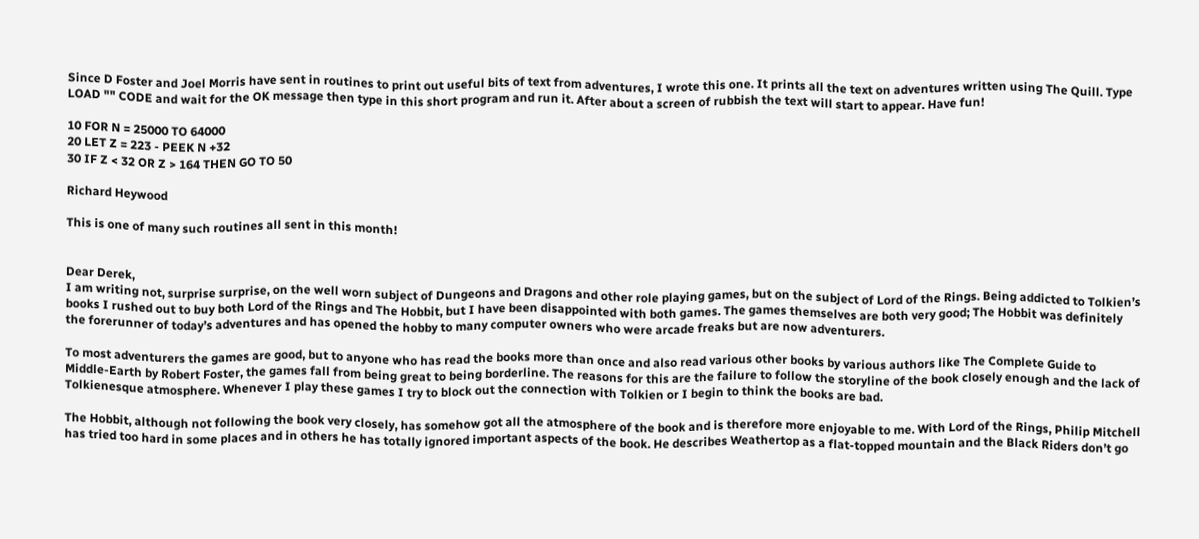Since D Foster and Joel Morris have sent in routines to print out useful bits of text from adventures, I wrote this one. It prints all the text on adventures written using The Quill. Type LOAD "" CODE and wait for the OK message then type in this short program and run it. After about a screen of rubbish the text will start to appear. Have fun!

10 FOR N = 25000 TO 64000
20 LET Z = 223 - PEEK N +32
30 IF Z < 32 OR Z > 164 THEN GO TO 50

Richard Heywood

This is one of many such routines all sent in this month!


Dear Derek,
I am writing not, surprise surprise, on the well worn subject of Dungeons and Dragons and other role playing games, but on the subject of Lord of the Rings. Being addicted to Tolkien’s books I rushed out to buy both Lord of the Rings and The Hobbit, but I have been disappointed with both games. The games themselves are both very good; The Hobbit was definitely the forerunner of today’s adventures and has opened the hobby to many computer owners who were arcade freaks but are now adventurers.

To most adventurers the games are good, but to anyone who has read the books more than once and also read various other books by various authors like The Complete Guide to Middle-Earth by Robert Foster, the games fall from being great to being borderline. The reasons for this are the failure to follow the storyline of the book closely enough and the lack of Tolkienesque atmosphere. Whenever I play these games I try to block out the connection with Tolkien or I begin to think the books are bad.

The Hobbit, although not following the book very closely, has somehow got all the atmosphere of the book and is therefore more enjoyable to me. With Lord of the Rings, Philip Mitchell has tried too hard in some places and in others he has totally ignored important aspects of the book. He describes Weathertop as a flat-topped mountain and the Black Riders don’t go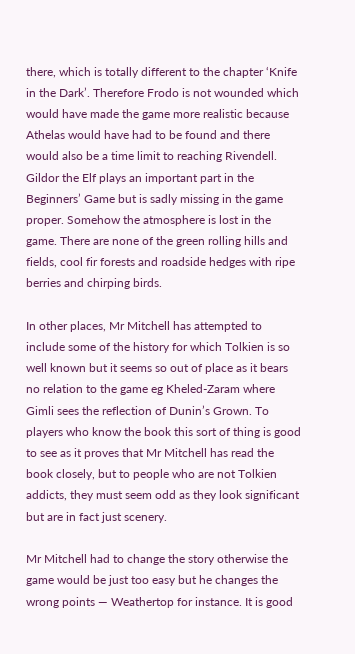there, which is totally different to the chapter ‘Knife in the Dark’. Therefore Frodo is not wounded which would have made the game more realistic because Athelas would have had to be found and there would also be a time limit to reaching Rivendell. Gildor the Elf plays an important part in the Beginners’ Game but is sadly missing in the game proper. Somehow the atmosphere is lost in the game. There are none of the green rolling hills and fields, cool fir forests and roadside hedges with ripe berries and chirping birds.

In other places, Mr Mitchell has attempted to include some of the history for which Tolkien is so well known but it seems so out of place as it bears no relation to the game eg Kheled-Zaram where Gimli sees the reflection of Dunin’s Grown. To players who know the book this sort of thing is good to see as it proves that Mr Mitchell has read the book closely, but to people who are not Tolkien addicts, they must seem odd as they look significant but are in fact just scenery.

Mr Mitchell had to change the story otherwise the game would be just too easy but he changes the wrong points — Weathertop for instance. It is good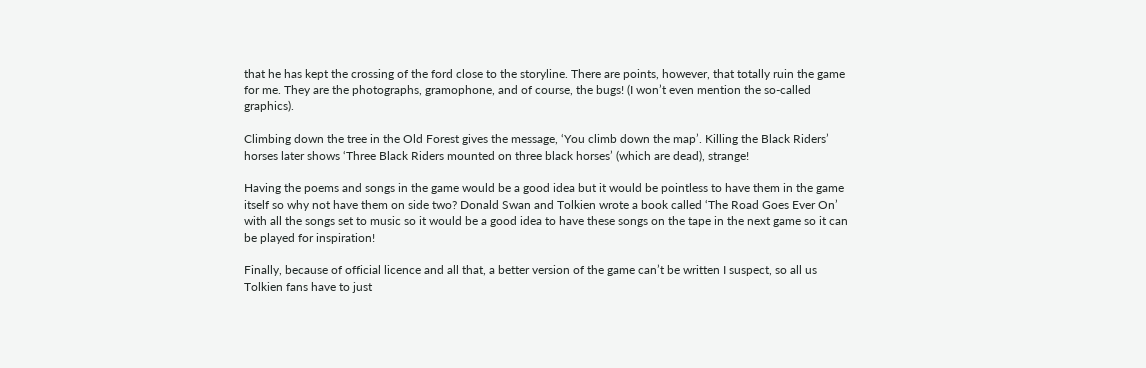that he has kept the crossing of the ford close to the storyline. There are points, however, that totally ruin the game for me. They are the photographs, gramophone, and of course, the bugs! (I won’t even mention the so-called graphics).

Climbing down the tree in the Old Forest gives the message, ‘You climb down the map’. Killing the Black Riders’ horses later shows ‘Three Black Riders mounted on three black horses’ (which are dead), strange!

Having the poems and songs in the game would be a good idea but it would be pointless to have them in the game itself so why not have them on side two? Donald Swan and Tolkien wrote a book called ‘The Road Goes Ever On’ with all the songs set to music so it would be a good idea to have these songs on the tape in the next game so it can be played for inspiration!

Finally, because of official licence and all that, a better version of the game can’t be written I suspect, so all us Tolkien fans have to just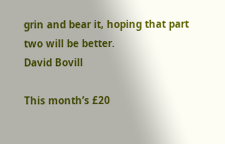grin and bear it, hoping that part two will be better.
David Bovill

This month’s £20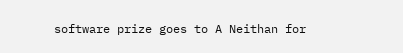software prize goes to A Neithan for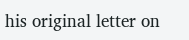his original letter on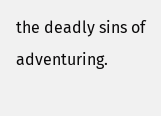the deadly sins of adventuring.